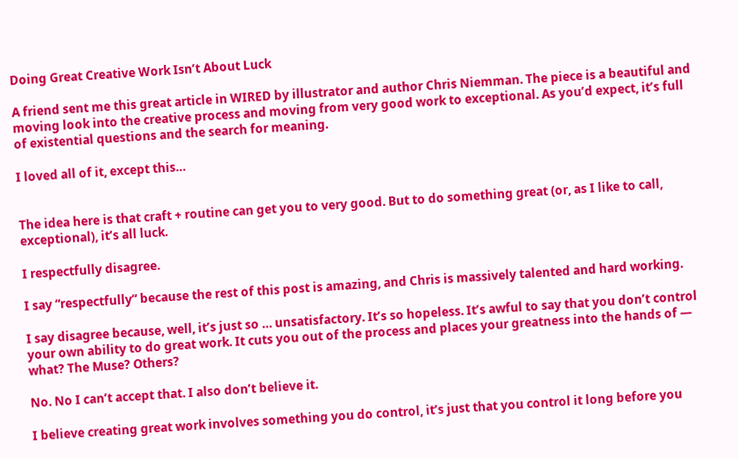Doing Great Creative Work Isn’t About Luck

A friend sent me this great article in WIRED by illustrator and author Chris Niemman. The piece is a beautiful and moving look into the creative process and moving from very good work to exceptional. As you’d expect, it’s full of existential questions and the search for meaning.

I loved all of it, except this…


The idea here is that craft + routine can get you to very good. But to do something great (or, as I like to call, exceptional), it’s all luck.

I respectfully disagree.

I say “respectfully” because the rest of this post is amazing, and Chris is massively talented and hard working.

I say disagree because, well, it’s just so … unsatisfactory. It’s so hopeless. It’s awful to say that you don’t control your own ability to do great work. It cuts you out of the process and places your greatness into the hands of — what? The Muse? Others?

No. No I can’t accept that. I also don’t believe it.

I believe creating great work involves something you do control, it’s just that you control it long before you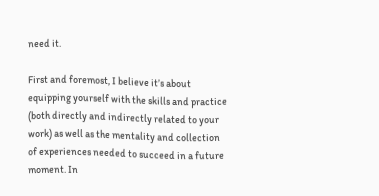need it.

First and foremost, I believe it’s about equipping yourself with the skills and practice (both directly and indirectly related to your work) as well as the mentality and collection of experiences needed to succeed in a future moment. In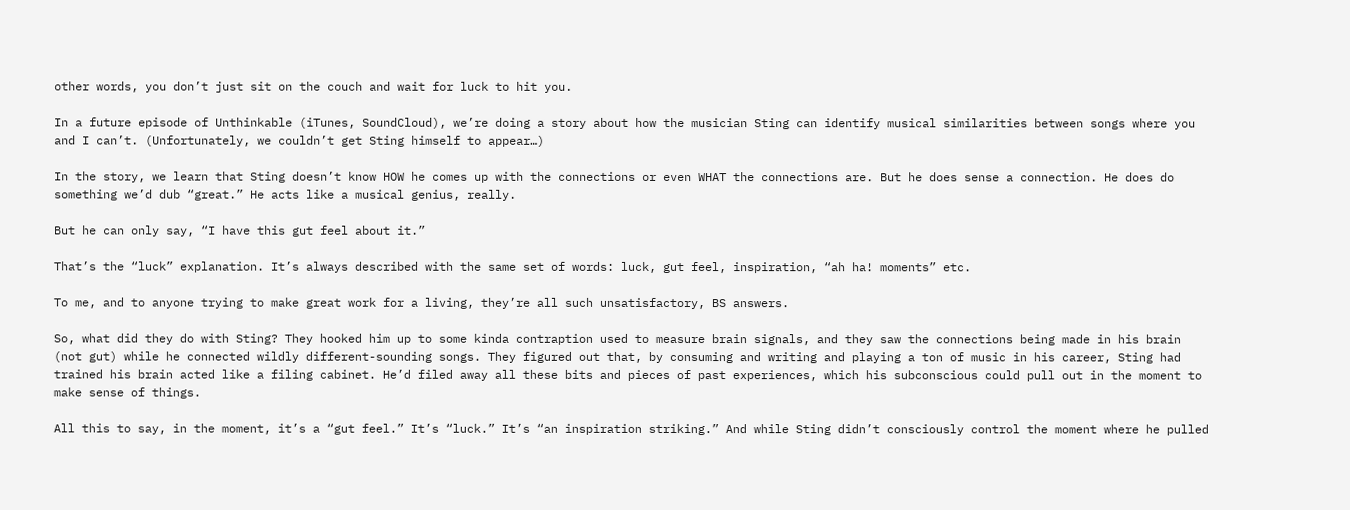other words, you don’t just sit on the couch and wait for luck to hit you.

In a future episode of Unthinkable (iTunes, SoundCloud), we’re doing a story about how the musician Sting can identify musical similarities between songs where you and I can’t. (Unfortunately, we couldn’t get Sting himself to appear…)

In the story, we learn that Sting doesn’t know HOW he comes up with the connections or even WHAT the connections are. But he does sense a connection. He does do something we’d dub “great.” He acts like a musical genius, really.

But he can only say, “I have this gut feel about it.”

That’s the “luck” explanation. It’s always described with the same set of words: luck, gut feel, inspiration, “ah ha! moments” etc.

To me, and to anyone trying to make great work for a living, they’re all such unsatisfactory, BS answers.

So, what did they do with Sting? They hooked him up to some kinda contraption used to measure brain signals, and they saw the connections being made in his brain (not gut) while he connected wildly different-sounding songs. They figured out that, by consuming and writing and playing a ton of music in his career, Sting had trained his brain acted like a filing cabinet. He’d filed away all these bits and pieces of past experiences, which his subconscious could pull out in the moment to make sense of things.

All this to say, in the moment, it’s a “gut feel.” It’s “luck.” It’s “an inspiration striking.” And while Sting didn’t consciously control the moment where he pulled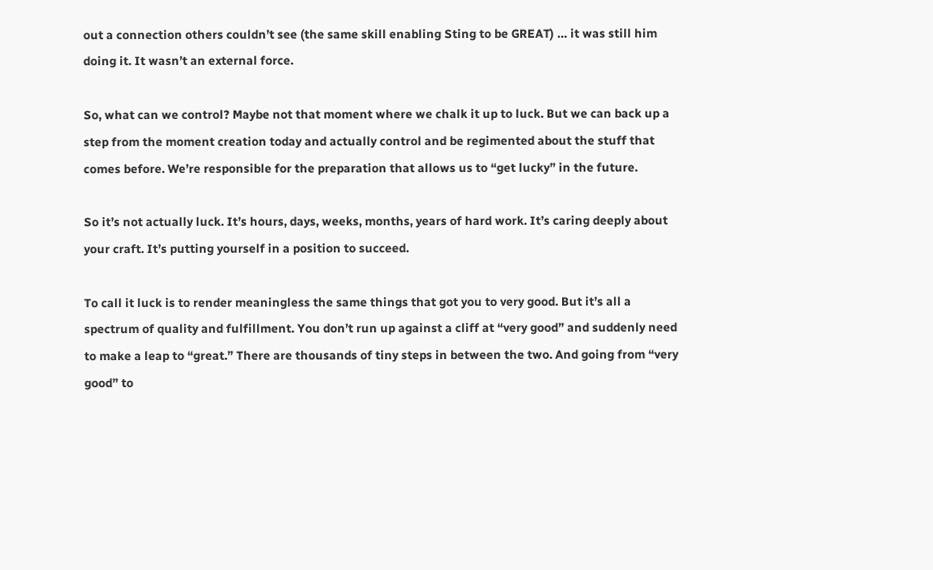out a connection others couldn’t see (the same skill enabling Sting to be GREAT) … it was still him doing it. It wasn’t an external force.

So, what can we control? Maybe not that moment where we chalk it up to luck. But we can back up a step from the moment creation today and actually control and be regimented about the stuff that comes before. We’re responsible for the preparation that allows us to “get lucky” in the future.

So it’s not actually luck. It’s hours, days, weeks, months, years of hard work. It’s caring deeply about your craft. It’s putting yourself in a position to succeed.

To call it luck is to render meaningless the same things that got you to very good. But it’s all a spectrum of quality and fulfillment. You don’t run up against a cliff at “very good” and suddenly need to make a leap to “great.” There are thousands of tiny steps in between the two. And going from “very good” to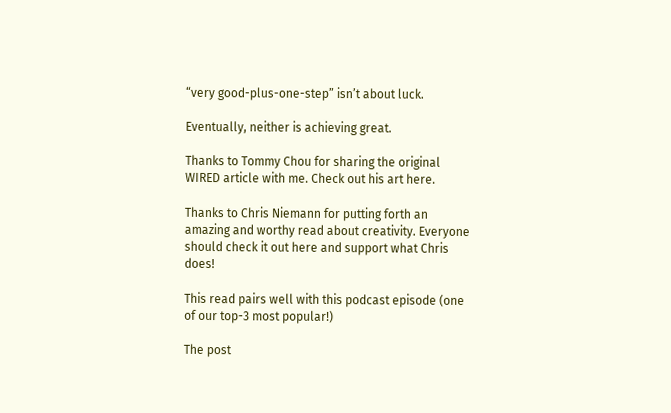“very good-plus-one-step” isn’t about luck.

Eventually, neither is achieving great.

Thanks to Tommy Chou for sharing the original WIRED article with me. Check out his art here.

Thanks to Chris Niemann for putting forth an amazing and worthy read about creativity. Everyone should check it out here and support what Chris does!

This read pairs well with this podcast episode (one of our top-3 most popular!)

The post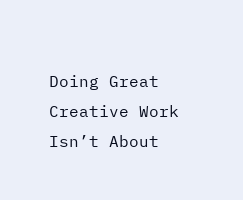Doing Great Creative Work Isn’t About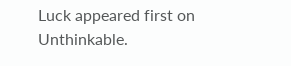Luck appeared first on Unthinkable.